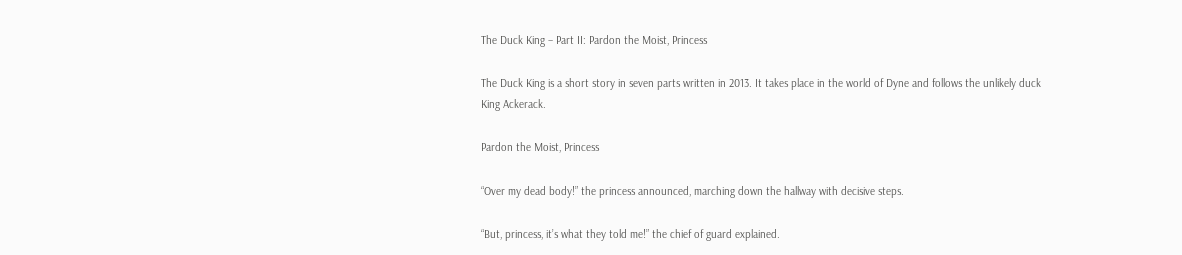The Duck King – Part II: Pardon the Moist, Princess

The Duck King is a short story in seven parts written in 2013. It takes place in the world of Dyne and follows the unlikely duck King Ackerack.

Pardon the Moist, Princess

“Over my dead body!” the princess announced, marching down the hallway with decisive steps.

“But, princess, it’s what they told me!” the chief of guard explained.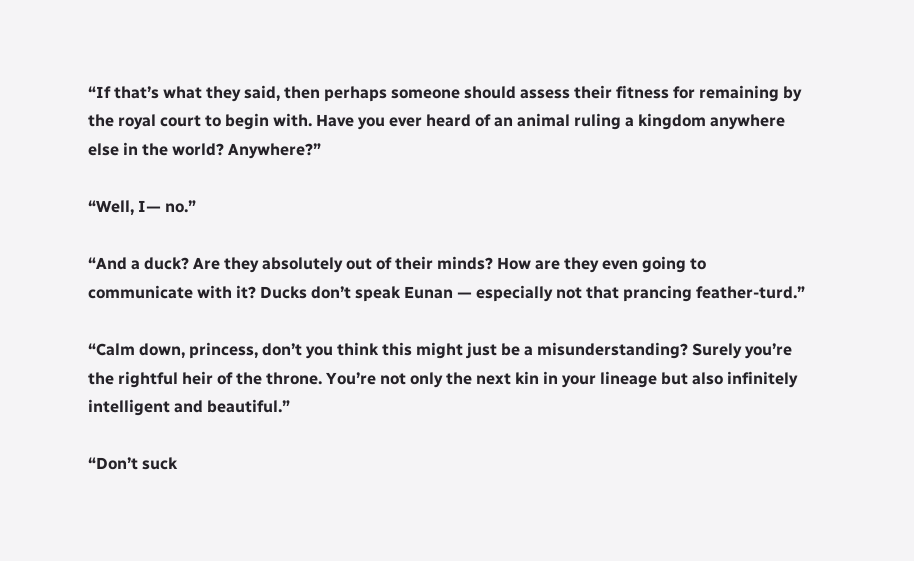“If that’s what they said, then perhaps someone should assess their fitness for remaining by the royal court to begin with. Have you ever heard of an animal ruling a kingdom anywhere else in the world? Anywhere?”

“Well, I— no.”

“And a duck? Are they absolutely out of their minds? How are they even going to communicate with it? Ducks don’t speak Eunan — especially not that prancing feather-turd.”

“Calm down, princess, don’t you think this might just be a misunderstanding? Surely you’re the rightful heir of the throne. You’re not only the next kin in your lineage but also infinitely intelligent and beautiful.”

“Don’t suck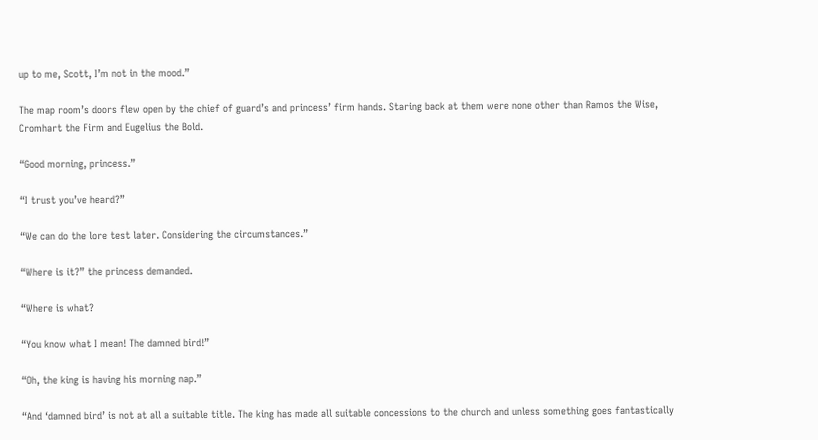up to me, Scott, I’m not in the mood.”

The map room’s doors flew open by the chief of guard’s and princess’ firm hands. Staring back at them were none other than Ramos the Wise, Cromhart the Firm and Eugelius the Bold.

“Good morning, princess.”

“I trust you’ve heard?”

“We can do the lore test later. Considering the circumstances.”

“Where is it?” the princess demanded.

“Where is what?

“You know what I mean! The damned bird!”

“Oh, the king is having his morning nap.”

“And ‘damned bird’ is not at all a suitable title. The king has made all suitable concessions to the church and unless something goes fantastically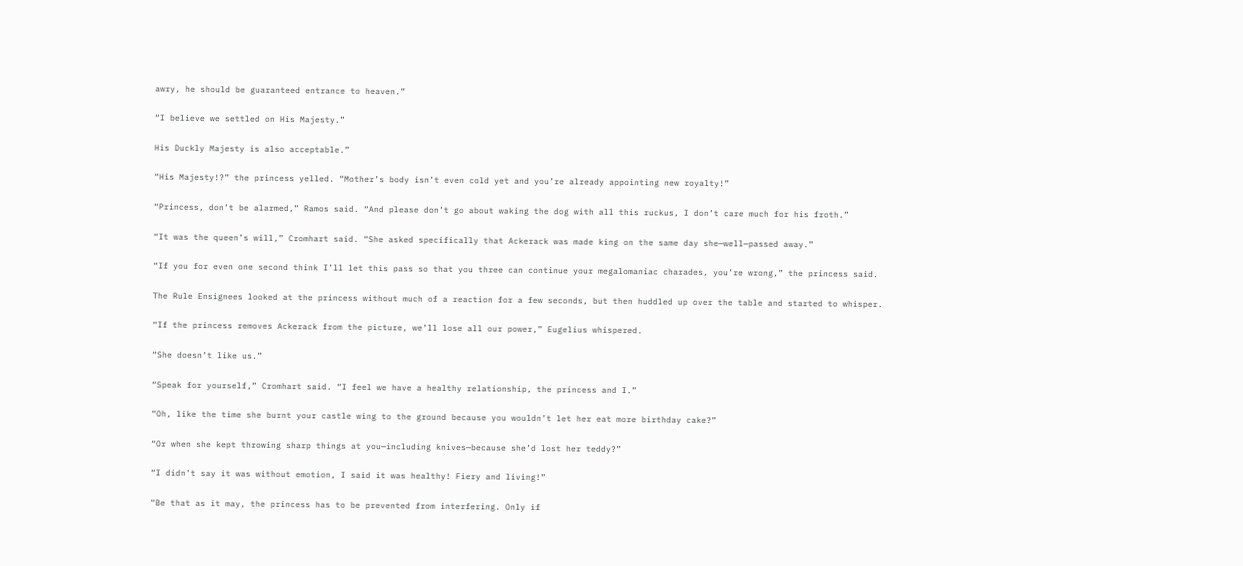awry, he should be guaranteed entrance to heaven.”

“I believe we settled on His Majesty.”

His Duckly Majesty is also acceptable.”

“His Majesty!?” the princess yelled. “Mother’s body isn’t even cold yet and you’re already appointing new royalty!”

“Princess, don’t be alarmed,” Ramos said. “And please don’t go about waking the dog with all this ruckus, I don’t care much for his froth.”

“It was the queen’s will,” Cromhart said. “She asked specifically that Ackerack was made king on the same day she—well—passed away.”

“If you for even one second think I’ll let this pass so that you three can continue your megalomaniac charades, you’re wrong,” the princess said.

The Rule Ensignees looked at the princess without much of a reaction for a few seconds, but then huddled up over the table and started to whisper.

“If the princess removes Ackerack from the picture, we’ll lose all our power,” Eugelius whispered.

“She doesn’t like us.”

“Speak for yourself,” Cromhart said. “I feel we have a healthy relationship, the princess and I.”

“Oh, like the time she burnt your castle wing to the ground because you wouldn’t let her eat more birthday cake?”

“Or when she kept throwing sharp things at you—including knives—because she’d lost her teddy?”

“I didn’t say it was without emotion, I said it was healthy! Fiery and living!”

“Be that as it may, the princess has to be prevented from interfering. Only if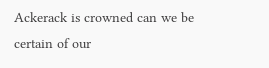Ackerack is crowned can we be certain of our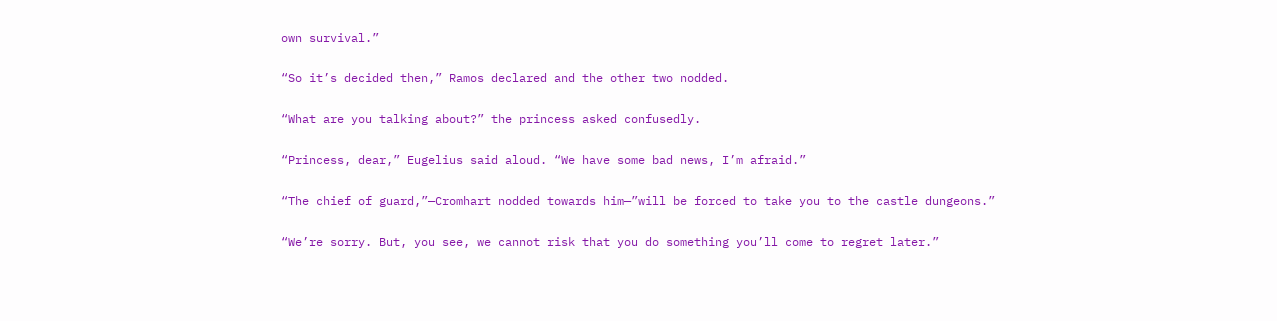own survival.”

“So it’s decided then,” Ramos declared and the other two nodded.

“What are you talking about?” the princess asked confusedly.

“Princess, dear,” Eugelius said aloud. “We have some bad news, I’m afraid.”

“The chief of guard,”—Cromhart nodded towards him—”will be forced to take you to the castle dungeons.”

“We’re sorry. But, you see, we cannot risk that you do something you’ll come to regret later.”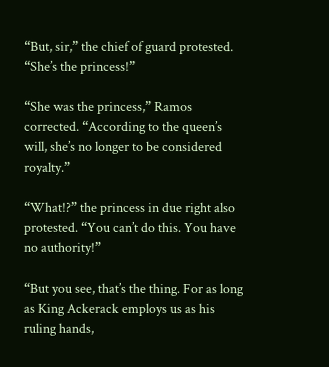“But, sir,” the chief of guard protested. “She’s the princess!”

“She was the princess,” Ramos corrected. “According to the queen’s will, she’s no longer to be considered royalty.”

“What!?” the princess in due right also protested. “You can’t do this. You have no authority!”

“But you see, that’s the thing. For as long as King Ackerack employs us as his ruling hands,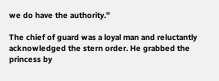we do have the authority.”

The chief of guard was a loyal man and reluctantly acknowledged the stern order. He grabbed the princess by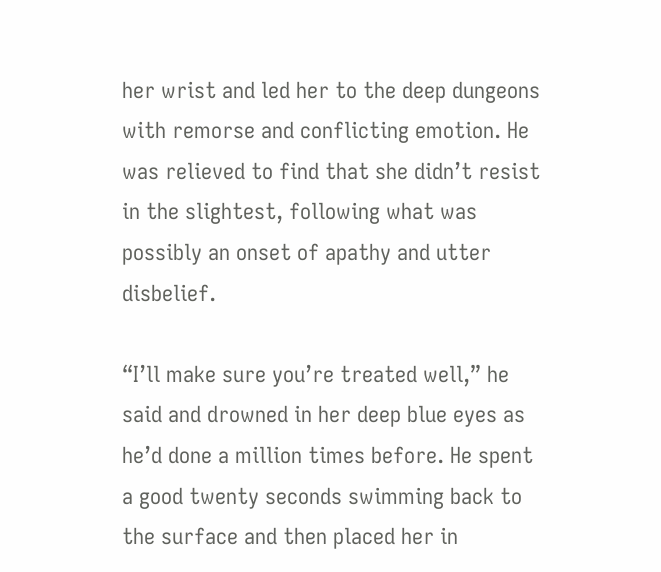her wrist and led her to the deep dungeons with remorse and conflicting emotion. He was relieved to find that she didn’t resist in the slightest, following what was possibly an onset of apathy and utter disbelief.

“I’ll make sure you’re treated well,” he said and drowned in her deep blue eyes as he’d done a million times before. He spent a good twenty seconds swimming back to the surface and then placed her in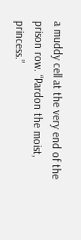a muddy cell at the very end of the prison row. “Pardon the moist, princess.”